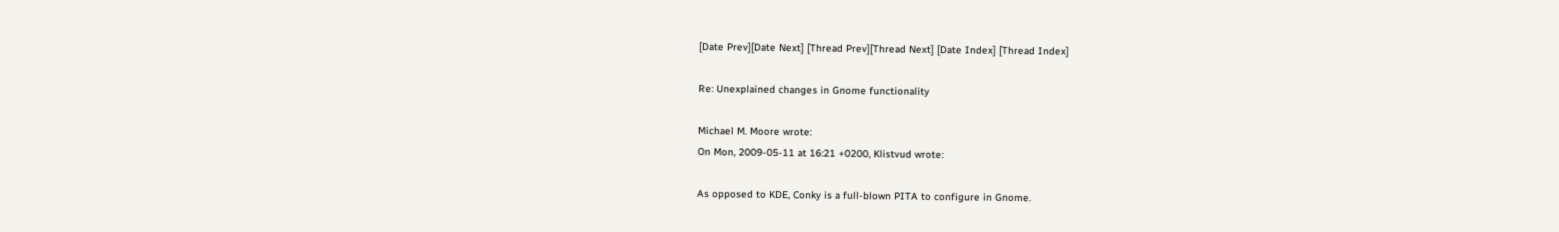[Date Prev][Date Next] [Thread Prev][Thread Next] [Date Index] [Thread Index]

Re: Unexplained changes in Gnome functionality

Michael M. Moore wrote:
On Mon, 2009-05-11 at 16:21 +0200, Klistvud wrote:

As opposed to KDE, Conky is a full-blown PITA to configure in Gnome.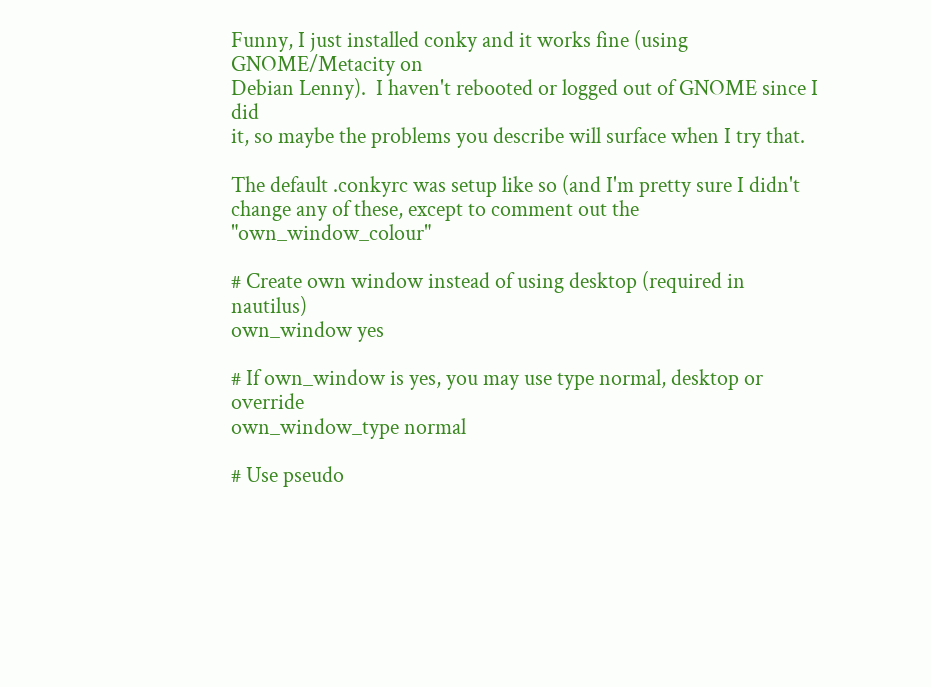Funny, I just installed conky and it works fine (using GNOME/Metacity on
Debian Lenny).  I haven't rebooted or logged out of GNOME since I did
it, so maybe the problems you describe will surface when I try that.

The default .conkyrc was setup like so (and I'm pretty sure I didn't
change any of these, except to comment out the "own_window_colour"

# Create own window instead of using desktop (required in nautilus)
own_window yes

# If own_window is yes, you may use type normal, desktop or override
own_window_type normal

# Use pseudo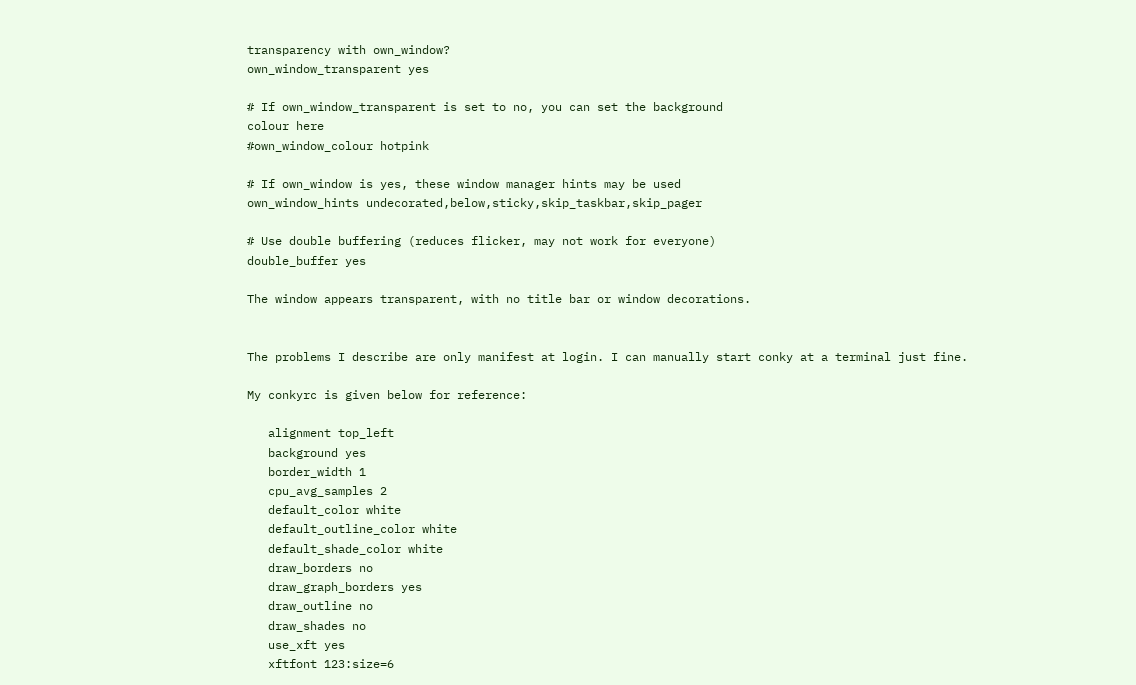transparency with own_window?
own_window_transparent yes

# If own_window_transparent is set to no, you can set the background
colour here
#own_window_colour hotpink

# If own_window is yes, these window manager hints may be used
own_window_hints undecorated,below,sticky,skip_taskbar,skip_pager

# Use double buffering (reduces flicker, may not work for everyone)
double_buffer yes

The window appears transparent, with no title bar or window decorations.


The problems I describe are only manifest at login. I can manually start conky at a terminal just fine.

My conkyrc is given below for reference:

   alignment top_left
   background yes
   border_width 1
   cpu_avg_samples 2
   default_color white
   default_outline_color white
   default_shade_color white
   draw_borders no
   draw_graph_borders yes
   draw_outline no
   draw_shades no
   use_xft yes
   xftfont 123:size=6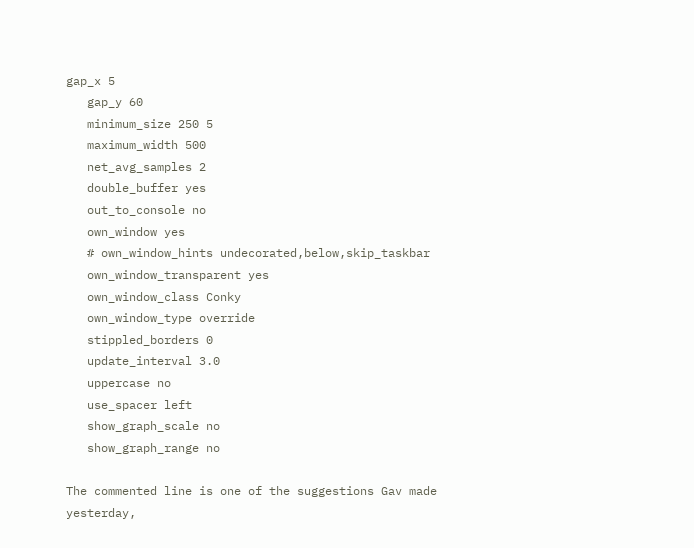gap_x 5
   gap_y 60
   minimum_size 250 5
   maximum_width 500
   net_avg_samples 2
   double_buffer yes
   out_to_console no
   own_window yes
   # own_window_hints undecorated,below,skip_taskbar
   own_window_transparent yes
   own_window_class Conky
   own_window_type override
   stippled_borders 0
   update_interval 3.0
   uppercase no
   use_spacer left
   show_graph_scale no
   show_graph_range no

The commented line is one of the suggestions Gav made yesterday,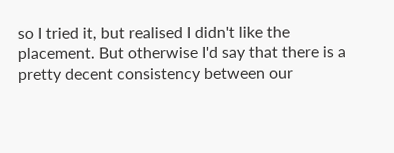so I tried it, but realised I didn't like the placement. But otherwise I'd say that there is a pretty decent consistency between our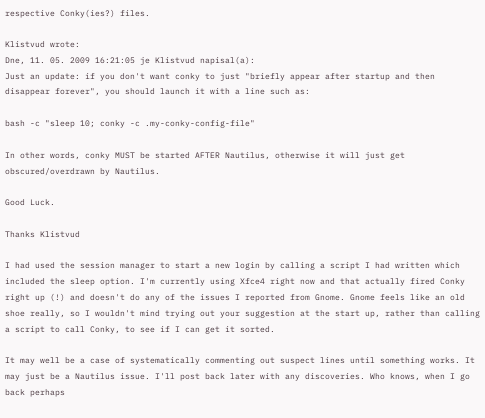respective Conky(ies?) files.

Klistvud wrote:
Dne, 11. 05. 2009 16:21:05 je Klistvud napisal(a):
Just an update: if you don't want conky to just "briefly appear after startup and then disappear forever", you should launch it with a line such as:

bash -c "sleep 10; conky -c .my-conky-config-file"

In other words, conky MUST be started AFTER Nautilus, otherwise it will just get obscured/overdrawn by Nautilus.

Good Luck.

Thanks Klistvud

I had used the session manager to start a new login by calling a script I had written which included the sleep option. I'm currently using Xfce4 right now and that actually fired Conky right up (!) and doesn't do any of the issues I reported from Gnome. Gnome feels like an old shoe really, so I wouldn't mind trying out your suggestion at the start up, rather than calling a script to call Conky, to see if I can get it sorted.

It may well be a case of systematically commenting out suspect lines until something works. It may just be a Nautilus issue. I'll post back later with any discoveries. Who knows, when I go back perhaps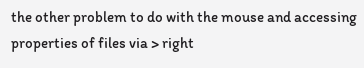the other problem to do with the mouse and accessing properties of files via > right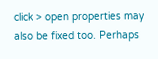click > open properties may also be fixed too. Perhaps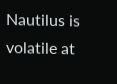Nautilus is volatile at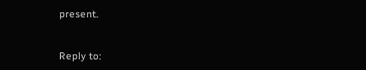present.


Reply to: